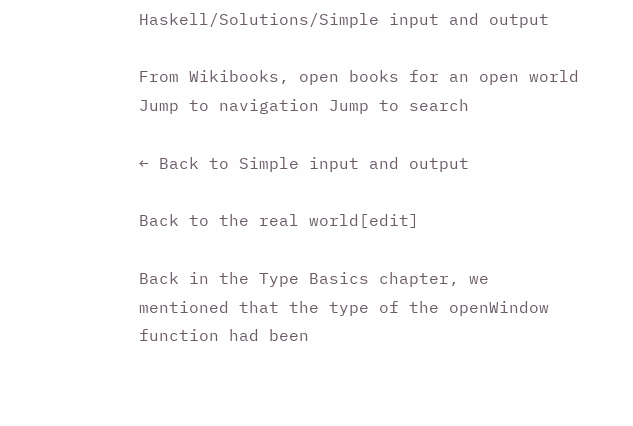Haskell/Solutions/Simple input and output

From Wikibooks, open books for an open world
Jump to navigation Jump to search

← Back to Simple input and output

Back to the real world[edit]

Back in the Type Basics chapter, we mentioned that the type of the openWindow function had been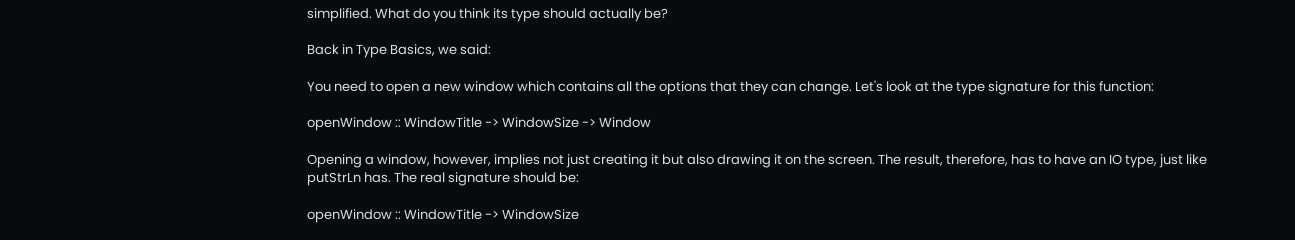simplified. What do you think its type should actually be?

Back in Type Basics, we said:

You need to open a new window which contains all the options that they can change. Let's look at the type signature for this function:

openWindow :: WindowTitle -> WindowSize -> Window

Opening a window, however, implies not just creating it but also drawing it on the screen. The result, therefore, has to have an IO type, just like putStrLn has. The real signature should be:

openWindow :: WindowTitle -> WindowSize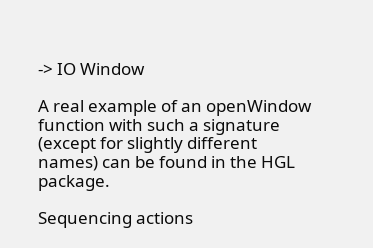-> IO Window

A real example of an openWindow function with such a signature (except for slightly different names) can be found in the HGL package.

Sequencing actions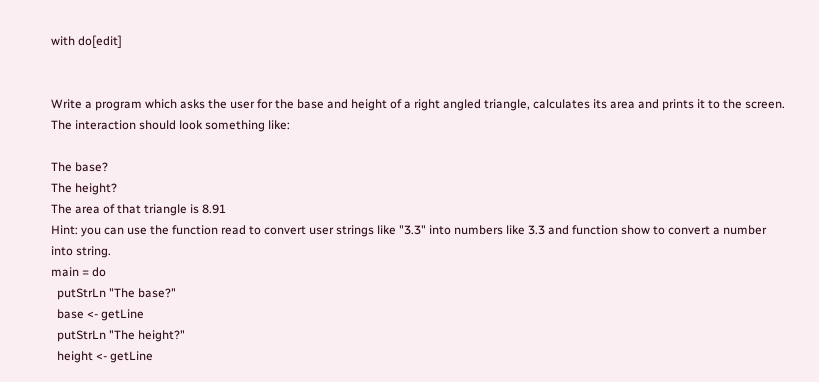with do[edit]


Write a program which asks the user for the base and height of a right angled triangle, calculates its area and prints it to the screen. The interaction should look something like:

The base?
The height?
The area of that triangle is 8.91
Hint: you can use the function read to convert user strings like "3.3" into numbers like 3.3 and function show to convert a number into string.
main = do
  putStrLn "The base?"
  base <- getLine
  putStrLn "The height?"
  height <- getLine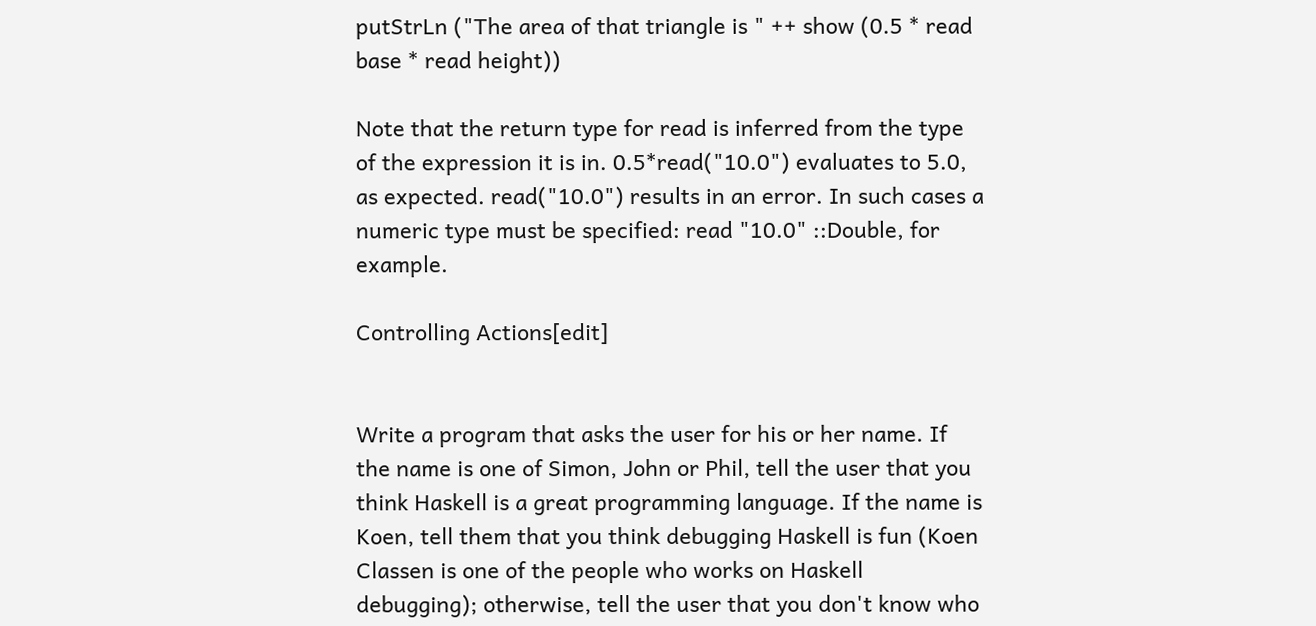putStrLn ("The area of that triangle is " ++ show (0.5 * read base * read height))

Note that the return type for read is inferred from the type of the expression it is in. 0.5*read("10.0") evaluates to 5.0, as expected. read("10.0") results in an error. In such cases a numeric type must be specified: read "10.0" ::Double, for example.

Controlling Actions[edit]


Write a program that asks the user for his or her name. If the name is one of Simon, John or Phil, tell the user that you think Haskell is a great programming language. If the name is Koen, tell them that you think debugging Haskell is fun (Koen Classen is one of the people who works on Haskell debugging); otherwise, tell the user that you don't know who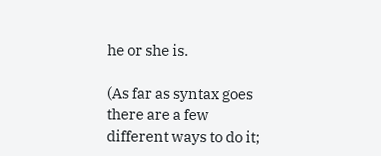he or she is.

(As far as syntax goes there are a few different ways to do it;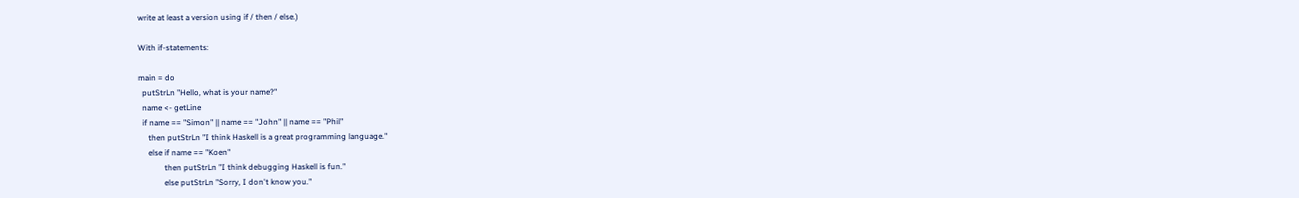write at least a version using if / then / else.)

With if-statements:

main = do
  putStrLn "Hello, what is your name?"
  name <- getLine
  if name == "Simon" || name == "John" || name == "Phil"
     then putStrLn "I think Haskell is a great programming language."
     else if name == "Koen"
             then putStrLn "I think debugging Haskell is fun."
             else putStrLn "Sorry, I don't know you."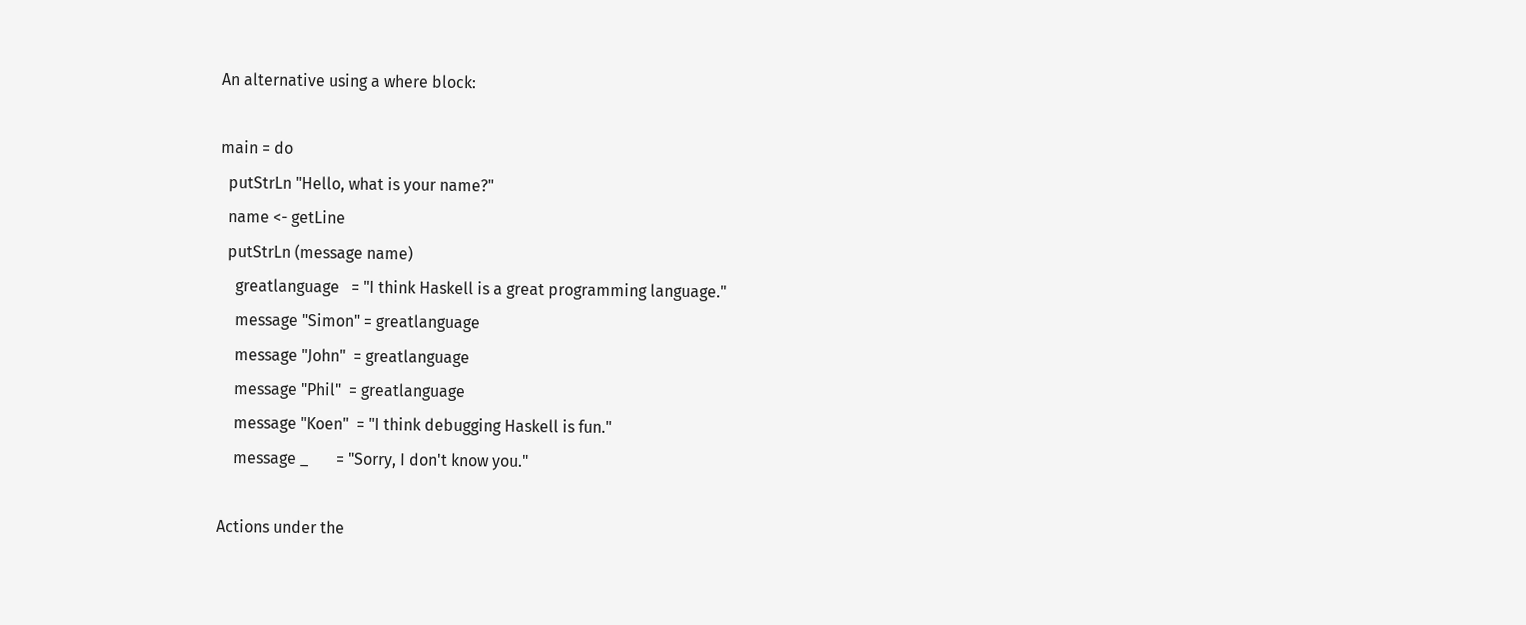An alternative using a where block:

main = do
  putStrLn "Hello, what is your name?"
  name <- getLine
  putStrLn (message name)
    greatlanguage   = "I think Haskell is a great programming language."
    message "Simon" = greatlanguage
    message "John"  = greatlanguage
    message "Phil"  = greatlanguage
    message "Koen"  = "I think debugging Haskell is fun."
    message _       = "Sorry, I don't know you."

Actions under the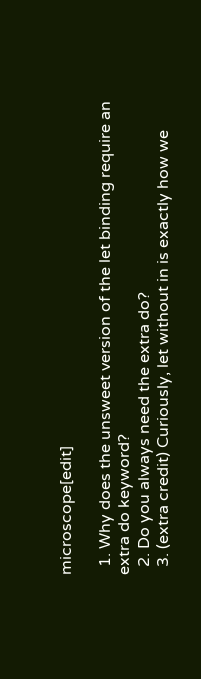microscope[edit]

  1. Why does the unsweet version of the let binding require an extra do keyword?
  2. Do you always need the extra do?
  3. (extra credit) Curiously, let without in is exactly how we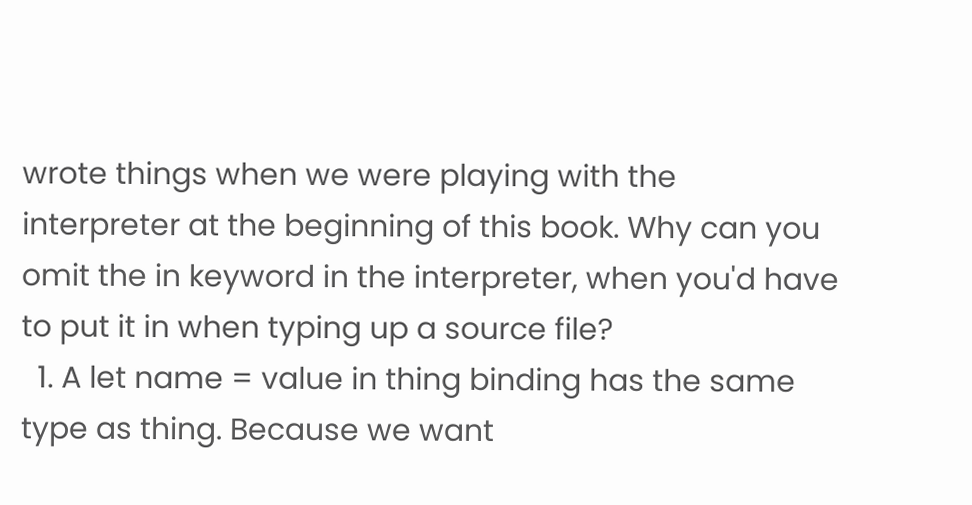wrote things when we were playing with the interpreter at the beginning of this book. Why can you omit the in keyword in the interpreter, when you'd have to put it in when typing up a source file?
  1. A let name = value in thing binding has the same type as thing. Because we want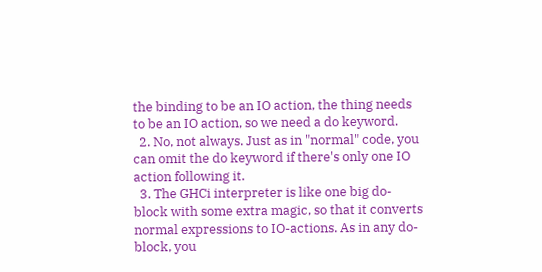the binding to be an IO action, the thing needs to be an IO action, so we need a do keyword.
  2. No, not always. Just as in "normal" code, you can omit the do keyword if there's only one IO action following it.
  3. The GHCi interpreter is like one big do-block with some extra magic, so that it converts normal expressions to IO-actions. As in any do-block, you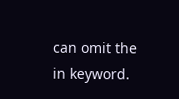can omit the in keyword.